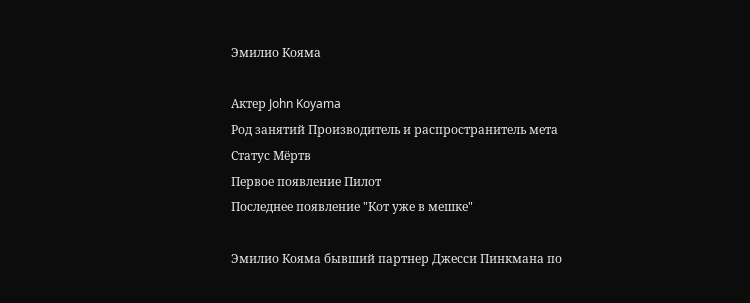Эмилио Кояма

Актер John Koyama
Род занятий Производитель и распространитель мета
Статус Мёртв
Первое появление Пилот
Последнее появление "Кот уже в мешке"

Эмилио Кояма бывший партнер Джесси Пинкмана по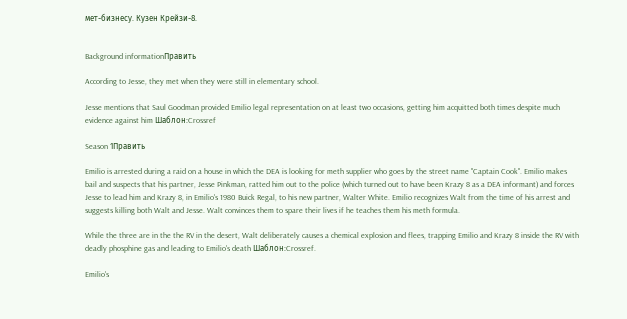мет-бизнесу. Кузен Крейзи-8.


Background informationПравить

According to Jesse, they met when they were still in elementary school.

Jesse mentions that Saul Goodman provided Emilio legal representation on at least two occasions, getting him acquitted both times despite much evidence against him Шаблон:Crossref

Season 1Править

Emilio is arrested during a raid on a house in which the DEA is looking for meth supplier who goes by the street name "Captain Cook". Emilio makes bail and suspects that his partner, Jesse Pinkman, ratted him out to the police (which turned out to have been Krazy 8 as a DEA informant) and forces Jesse to lead him and Krazy 8, in Emilio's 1980 Buick Regal, to his new partner, Walter White. Emilio recognizes Walt from the time of his arrest and suggests killing both Walt and Jesse. Walt convinces them to spare their lives if he teaches them his meth formula.

While the three are in the the RV in the desert, Walt deliberately causes a chemical explosion and flees, trapping Emilio and Krazy 8 inside the RV with deadly phosphine gas and leading to Emilio's death Шаблон:Crossref.

Emilio's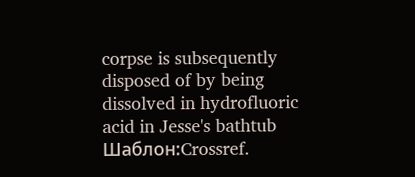corpse is subsequently disposed of by being dissolved in hydrofluoric acid in Jesse's bathtub Шаблон:Crossref.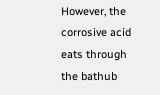However, the corrosive acid eats through the bathub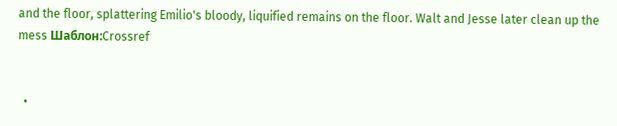and the floor, splattering Emilio's bloody, liquified remains on the floor. Walt and Jesse later clean up the mess Шаблон:Crossref


  •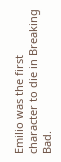Emilio was the first character to die in Breaking Bad.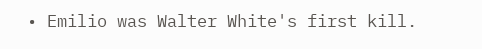• Emilio was Walter White's first kill.